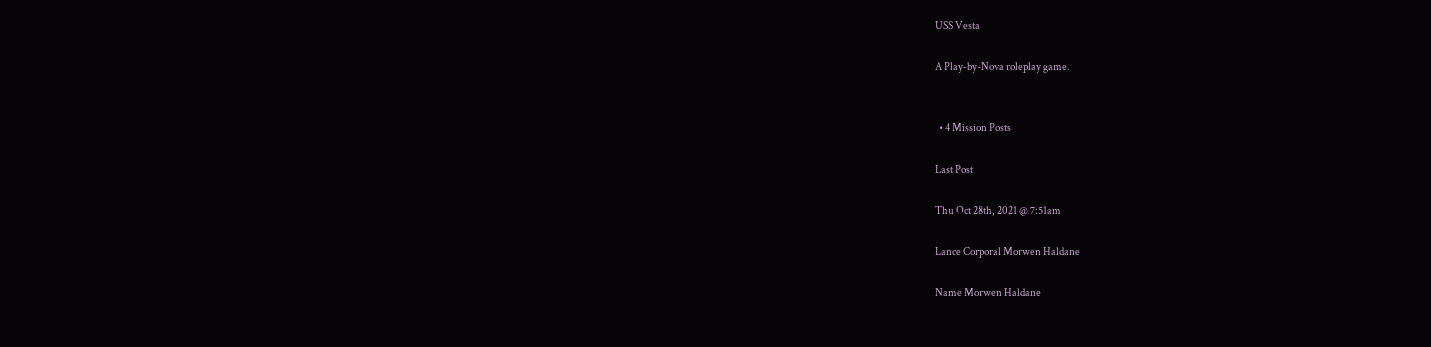USS Vesta

A Play-by-Nova roleplay game.


  • 4 Mission Posts

Last Post

Thu Oct 28th, 2021 @ 7:51am

Lance Corporal Morwen Haldane

Name Morwen Haldane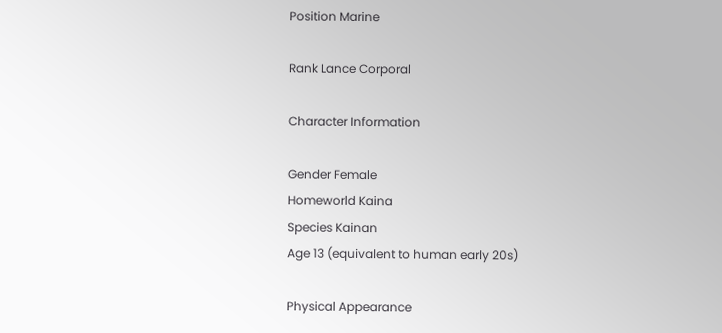Position Marine

Rank Lance Corporal

Character Information

Gender Female
Homeworld Kaina
Species Kainan
Age 13 (equivalent to human early 20s)

Physical Appearance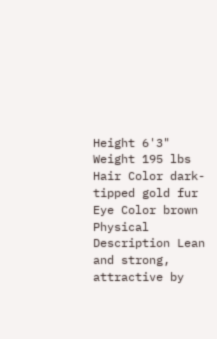Height 6'3"
Weight 195 lbs
Hair Color dark-tipped gold fur
Eye Color brown
Physical Description Lean and strong, attractive by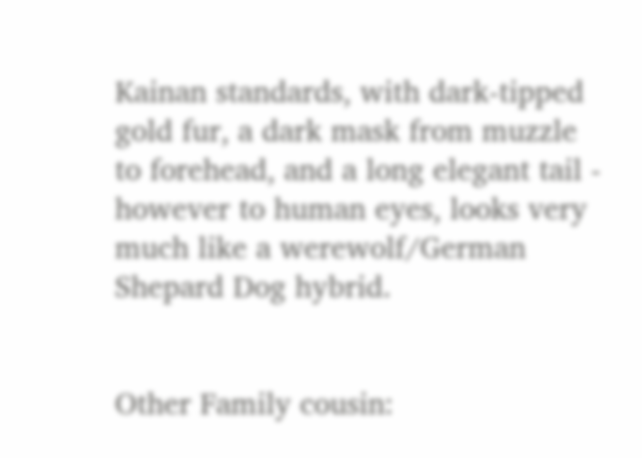Kainan standards, with dark-tipped gold fur, a dark mask from muzzle to forehead, and a long elegant tail - however to human eyes, looks very much like a werewolf/German Shepard Dog hybrid.


Other Family cousin: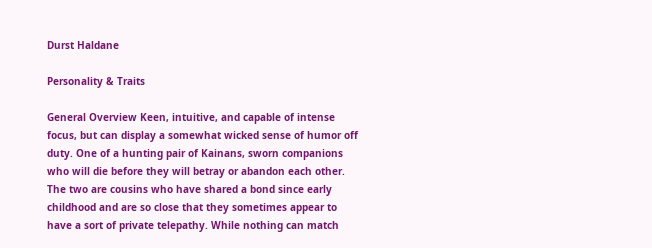Durst Haldane

Personality & Traits

General Overview Keen, intuitive, and capable of intense focus, but can display a somewhat wicked sense of humor off duty. One of a hunting pair of Kainans, sworn companions who will die before they will betray or abandon each other. The two are cousins who have shared a bond since early childhood and are so close that they sometimes appear to have a sort of private telepathy. While nothing can match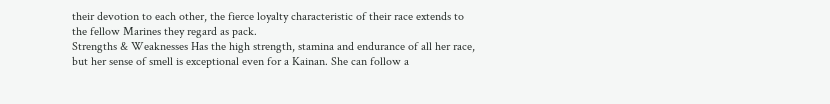their devotion to each other, the fierce loyalty characteristic of their race extends to the fellow Marines they regard as pack.
Strengths & Weaknesses Has the high strength, stamina and endurance of all her race, but her sense of smell is exceptional even for a Kainan. She can follow a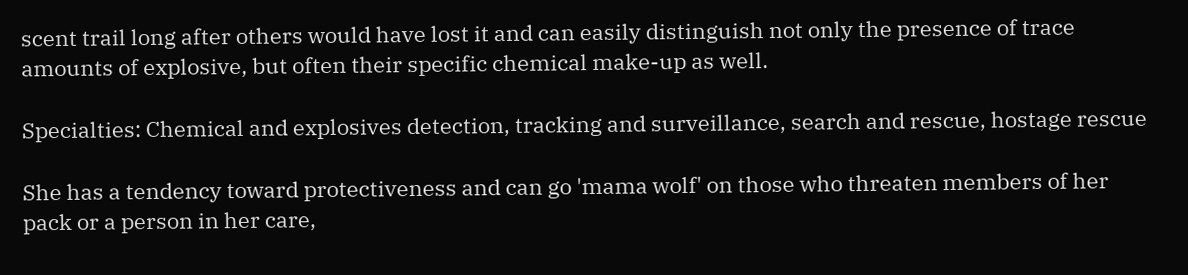scent trail long after others would have lost it and can easily distinguish not only the presence of trace amounts of explosive, but often their specific chemical make-up as well.

Specialties: Chemical and explosives detection, tracking and surveillance, search and rescue, hostage rescue

She has a tendency toward protectiveness and can go 'mama wolf' on those who threaten members of her pack or a person in her care,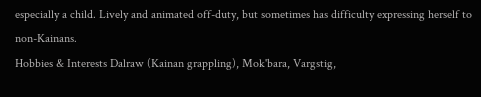especially a child. Lively and animated off-duty, but sometimes has difficulty expressing herself to non-Kainans.
Hobbies & Interests Dalraw (Kainan grappling), Mok'bara, Vargstig,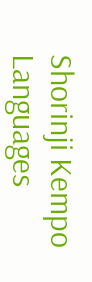Shorinji Kempo
Languages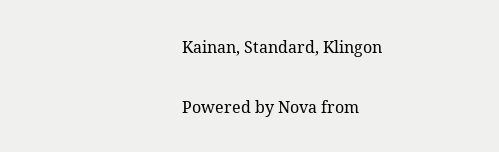Kainan, Standard, Klingon

Powered by Nova from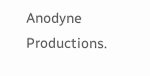Anodyne Productions.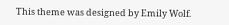This theme was designed by Emily Wolf.